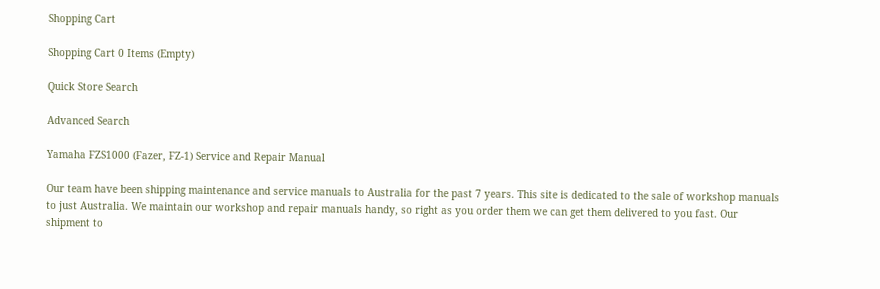Shopping Cart

Shopping Cart 0 Items (Empty)

Quick Store Search

Advanced Search

Yamaha FZS1000 (Fazer, FZ-1) Service and Repair Manual

Our team have been shipping maintenance and service manuals to Australia for the past 7 years. This site is dedicated to the sale of workshop manuals to just Australia. We maintain our workshop and repair manuals handy, so right as you order them we can get them delivered to you fast. Our shipment to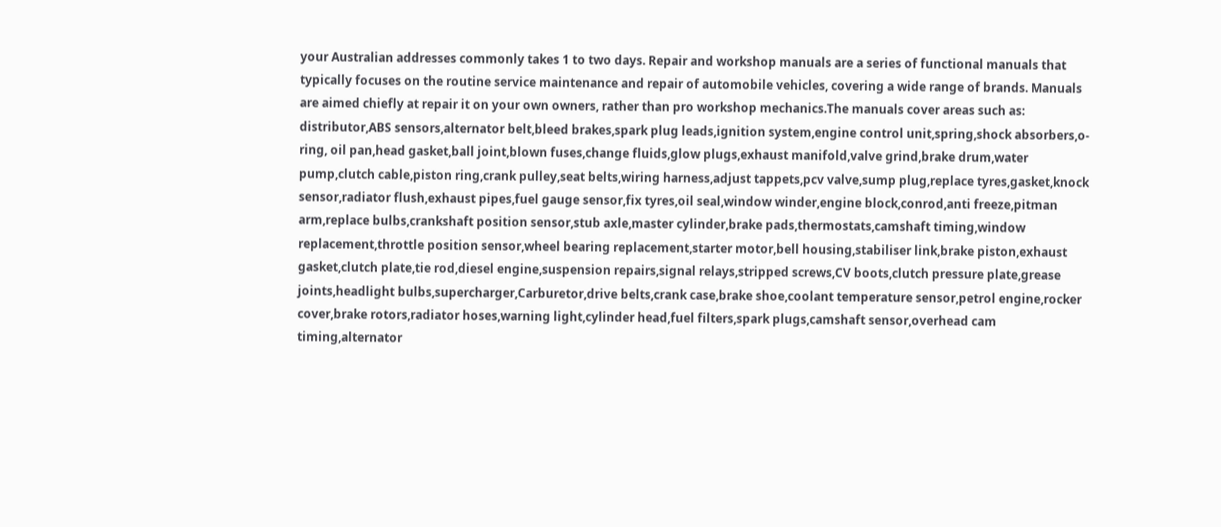your Australian addresses commonly takes 1 to two days. Repair and workshop manuals are a series of functional manuals that typically focuses on the routine service maintenance and repair of automobile vehicles, covering a wide range of brands. Manuals are aimed chiefly at repair it on your own owners, rather than pro workshop mechanics.The manuals cover areas such as: distributor,ABS sensors,alternator belt,bleed brakes,spark plug leads,ignition system,engine control unit,spring,shock absorbers,o-ring, oil pan,head gasket,ball joint,blown fuses,change fluids,glow plugs,exhaust manifold,valve grind,brake drum,water pump,clutch cable,piston ring,crank pulley,seat belts,wiring harness,adjust tappets,pcv valve,sump plug,replace tyres,gasket,knock sensor,radiator flush,exhaust pipes,fuel gauge sensor,fix tyres,oil seal,window winder,engine block,conrod,anti freeze,pitman arm,replace bulbs,crankshaft position sensor,stub axle,master cylinder,brake pads,thermostats,camshaft timing,window replacement,throttle position sensor,wheel bearing replacement,starter motor,bell housing,stabiliser link,brake piston,exhaust gasket,clutch plate,tie rod,diesel engine,suspension repairs,signal relays,stripped screws,CV boots,clutch pressure plate,grease joints,headlight bulbs,supercharger,Carburetor,drive belts,crank case,brake shoe,coolant temperature sensor,petrol engine,rocker cover,brake rotors,radiator hoses,warning light,cylinder head,fuel filters,spark plugs,camshaft sensor,overhead cam timing,alternator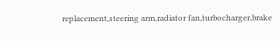replacement,steering arm,radiator fan,turbocharger,brake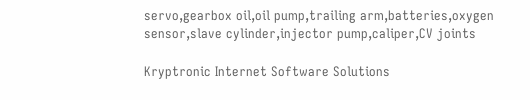servo,gearbox oil,oil pump,trailing arm,batteries,oxygen sensor,slave cylinder,injector pump,caliper,CV joints

Kryptronic Internet Software Solutions